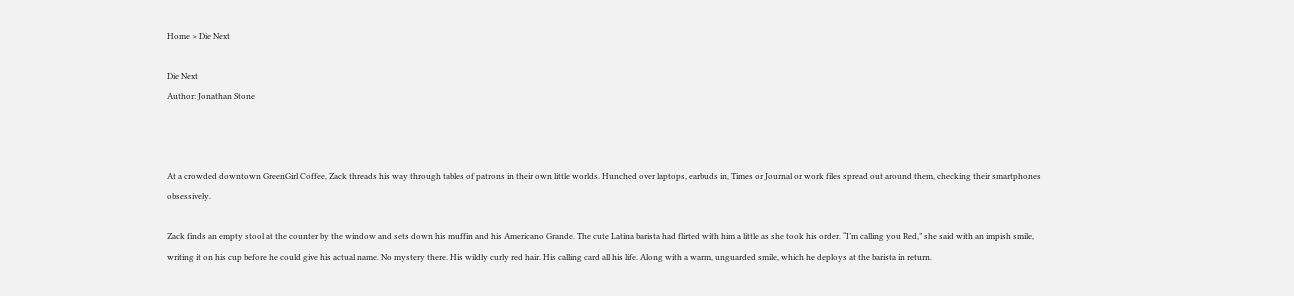Home > Die Next

Die Next
Author: Jonathan Stone



At a crowded downtown GreenGirl Coffee, Zack threads his way through tables of patrons in their own little worlds. Hunched over laptops, earbuds in, Times or Journal or work files spread out around them, checking their smartphones obsessively.

Zack finds an empty stool at the counter by the window and sets down his muffin and his Americano Grande. The cute Latina barista had flirted with him a little as she took his order. “I’m calling you Red,” she said with an impish smile, writing it on his cup before he could give his actual name. No mystery there. His wildly curly red hair. His calling card all his life. Along with a warm, unguarded smile, which he deploys at the barista in return.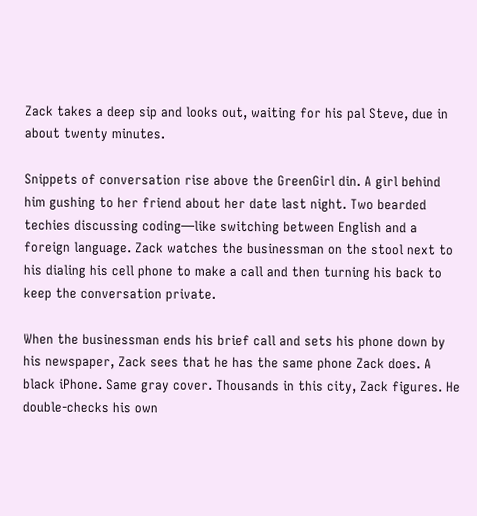Zack takes a deep sip and looks out, waiting for his pal Steve, due in about twenty minutes.

Snippets of conversation rise above the GreenGirl din. A girl behind him gushing to her friend about her date last night. Two bearded techies discussing coding—like switching between English and a foreign language. Zack watches the businessman on the stool next to his dialing his cell phone to make a call and then turning his back to keep the conversation private.

When the businessman ends his brief call and sets his phone down by his newspaper, Zack sees that he has the same phone Zack does. A black iPhone. Same gray cover. Thousands in this city, Zack figures. He double-checks his own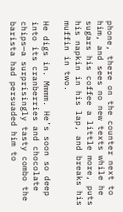phone, there on the counter next to him, and sees no new texts while he sugars his coffee a little more, puts his napkin in his lap, and breaks his muffin in two.

He digs in. Mmmm. He’s soon so deep into its cranberries and chocolate chips—a surprisingly tasty combo the barista had persuaded him to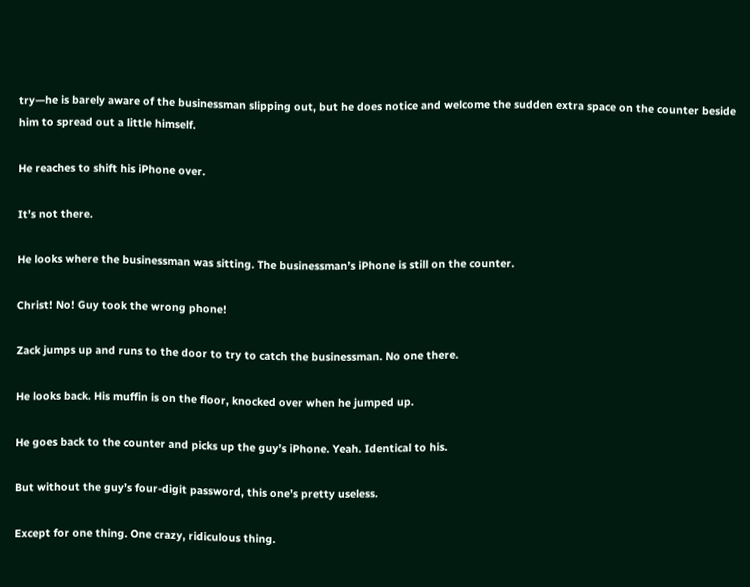try—he is barely aware of the businessman slipping out, but he does notice and welcome the sudden extra space on the counter beside him to spread out a little himself.

He reaches to shift his iPhone over.

It’s not there.

He looks where the businessman was sitting. The businessman’s iPhone is still on the counter.

Christ! No! Guy took the wrong phone!

Zack jumps up and runs to the door to try to catch the businessman. No one there.

He looks back. His muffin is on the floor, knocked over when he jumped up.

He goes back to the counter and picks up the guy’s iPhone. Yeah. Identical to his.

But without the guy’s four-digit password, this one’s pretty useless.

Except for one thing. One crazy, ridiculous thing.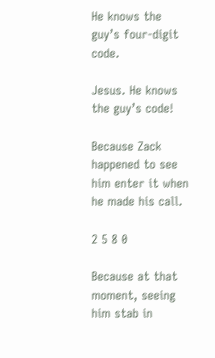He knows the guy’s four-digit code.

Jesus. He knows the guy’s code!

Because Zack happened to see him enter it when he made his call.

2 5 8 0

Because at that moment, seeing him stab in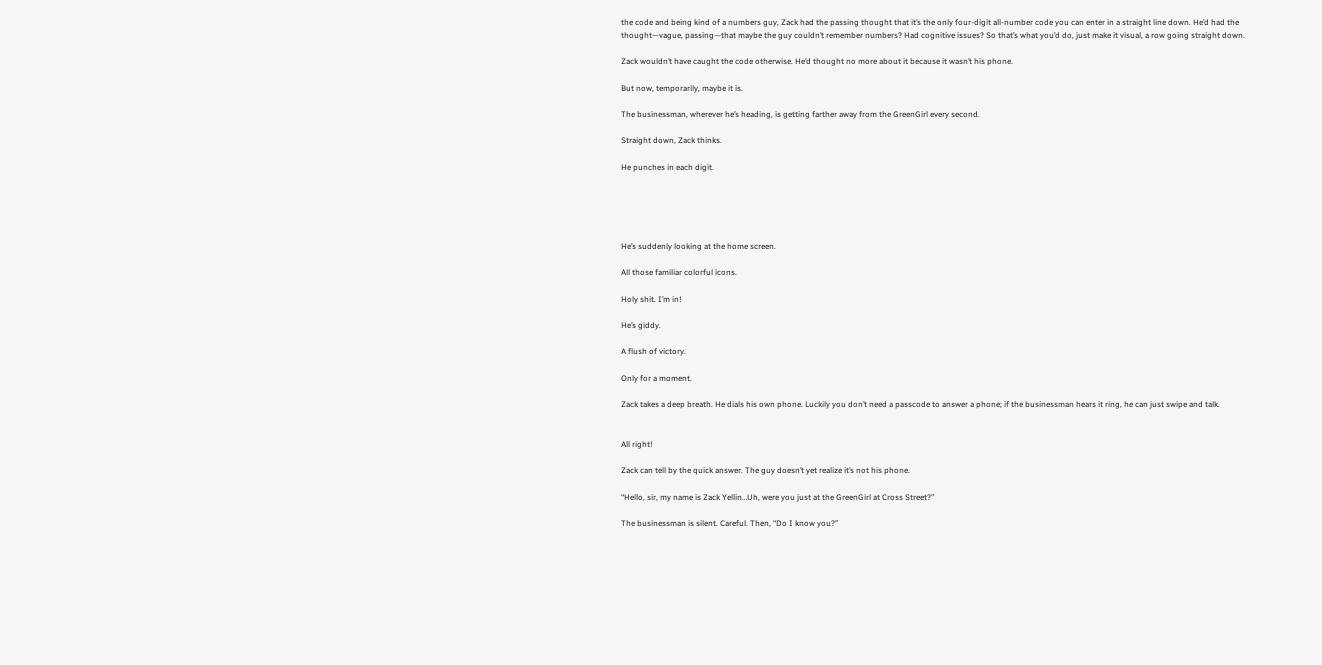the code and being kind of a numbers guy, Zack had the passing thought that it’s the only four-digit all-number code you can enter in a straight line down. He’d had the thought—vague, passing—that maybe the guy couldn’t remember numbers? Had cognitive issues? So that’s what you’d do, just make it visual, a row going straight down.

Zack wouldn’t have caught the code otherwise. He’d thought no more about it because it wasn’t his phone.

But now, temporarily, maybe it is.

The businessman, wherever he’s heading, is getting farther away from the GreenGirl every second.

Straight down, Zack thinks.

He punches in each digit.





He’s suddenly looking at the home screen.

All those familiar colorful icons.

Holy shit. I’m in!

He’s giddy.

A flush of victory.

Only for a moment.

Zack takes a deep breath. He dials his own phone. Luckily you don’t need a passcode to answer a phone; if the businessman hears it ring, he can just swipe and talk.


All right!

Zack can tell by the quick answer. The guy doesn’t yet realize it’s not his phone.

“Hello, sir, my name is Zack Yellin…Uh, were you just at the GreenGirl at Cross Street?”

The businessman is silent. Careful. Then, “Do I know you?”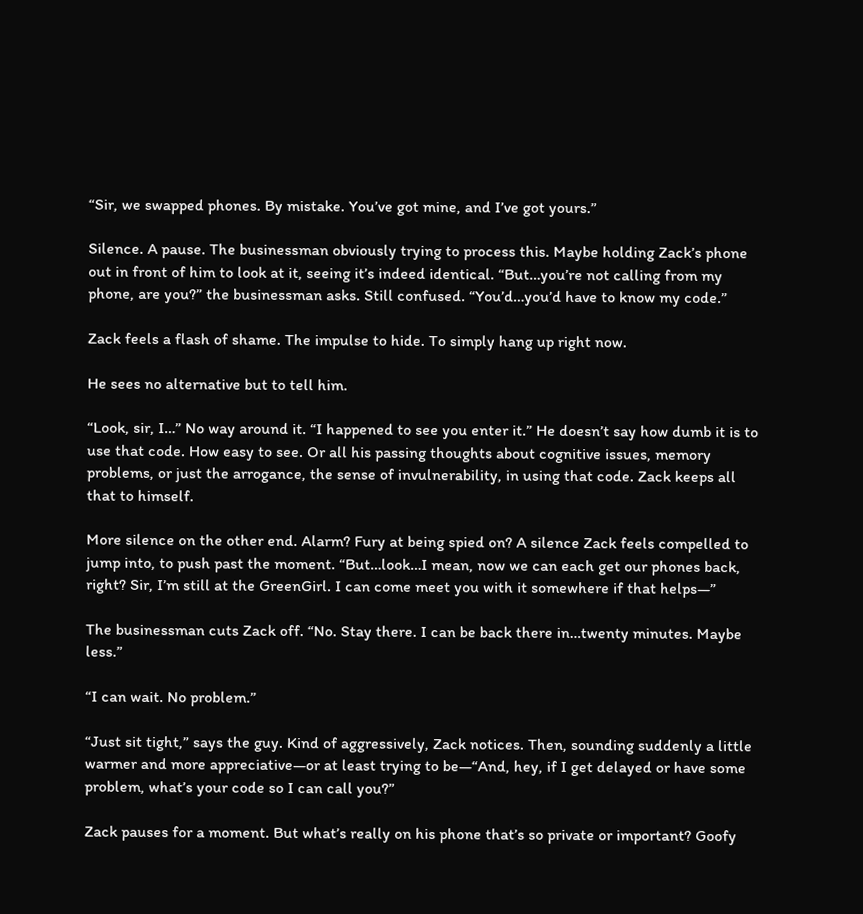“Sir, we swapped phones. By mistake. You’ve got mine, and I’ve got yours.”

Silence. A pause. The businessman obviously trying to process this. Maybe holding Zack’s phone out in front of him to look at it, seeing it’s indeed identical. “But…you’re not calling from my phone, are you?” the businessman asks. Still confused. “You’d…you’d have to know my code.”

Zack feels a flash of shame. The impulse to hide. To simply hang up right now.

He sees no alternative but to tell him.

“Look, sir, I…” No way around it. “I happened to see you enter it.” He doesn’t say how dumb it is to use that code. How easy to see. Or all his passing thoughts about cognitive issues, memory problems, or just the arrogance, the sense of invulnerability, in using that code. Zack keeps all that to himself.

More silence on the other end. Alarm? Fury at being spied on? A silence Zack feels compelled to jump into, to push past the moment. “But…look…I mean, now we can each get our phones back, right? Sir, I’m still at the GreenGirl. I can come meet you with it somewhere if that helps—”

The businessman cuts Zack off. “No. Stay there. I can be back there in…twenty minutes. Maybe less.”

“I can wait. No problem.”

“Just sit tight,” says the guy. Kind of aggressively, Zack notices. Then, sounding suddenly a little warmer and more appreciative—or at least trying to be—“And, hey, if I get delayed or have some problem, what’s your code so I can call you?”

Zack pauses for a moment. But what’s really on his phone that’s so private or important? Goofy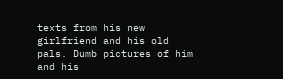texts from his new girlfriend and his old pals. Dumb pictures of him and his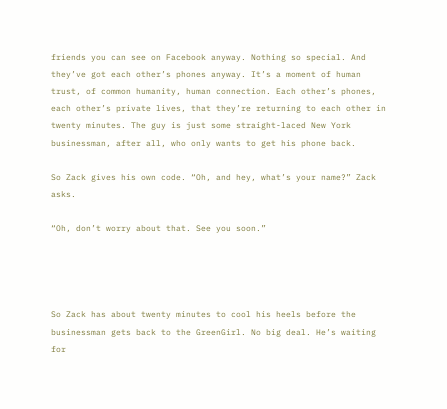friends you can see on Facebook anyway. Nothing so special. And they’ve got each other’s phones anyway. It’s a moment of human trust, of common humanity, human connection. Each other’s phones, each other’s private lives, that they’re returning to each other in twenty minutes. The guy is just some straight-laced New York businessman, after all, who only wants to get his phone back.

So Zack gives his own code. “Oh, and hey, what’s your name?” Zack asks.

“Oh, don’t worry about that. See you soon.”




So Zack has about twenty minutes to cool his heels before the businessman gets back to the GreenGirl. No big deal. He’s waiting for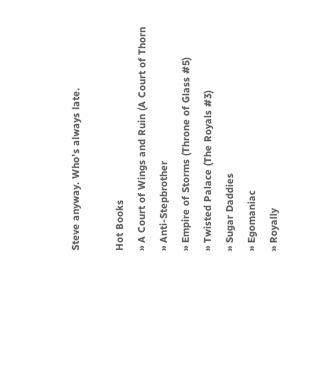Steve anyway. Who’s always late.

Hot Books
» A Court of Wings and Ruin (A Court of Thorn
» Anti-Stepbrother
» Empire of Storms (Throne of Glass #5)
» Twisted Palace (The Royals #3)
» Sugar Daddies
» Egomaniac
» Royally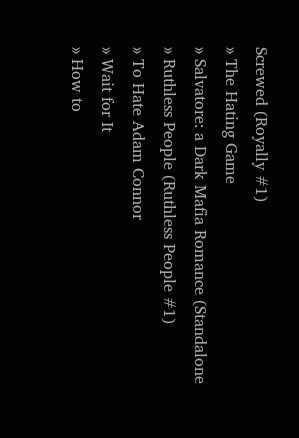Screwed (Royally #1)
» The Hating Game
» Salvatore: a Dark Mafia Romance (Standalone
» Ruthless People (Ruthless People #1)
» To Hate Adam Connor
» Wait for It
» How to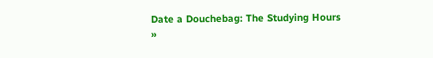Date a Douchebag: The Studying Hours
»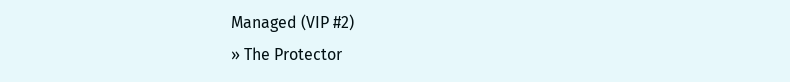Managed (VIP #2)
» The Protector